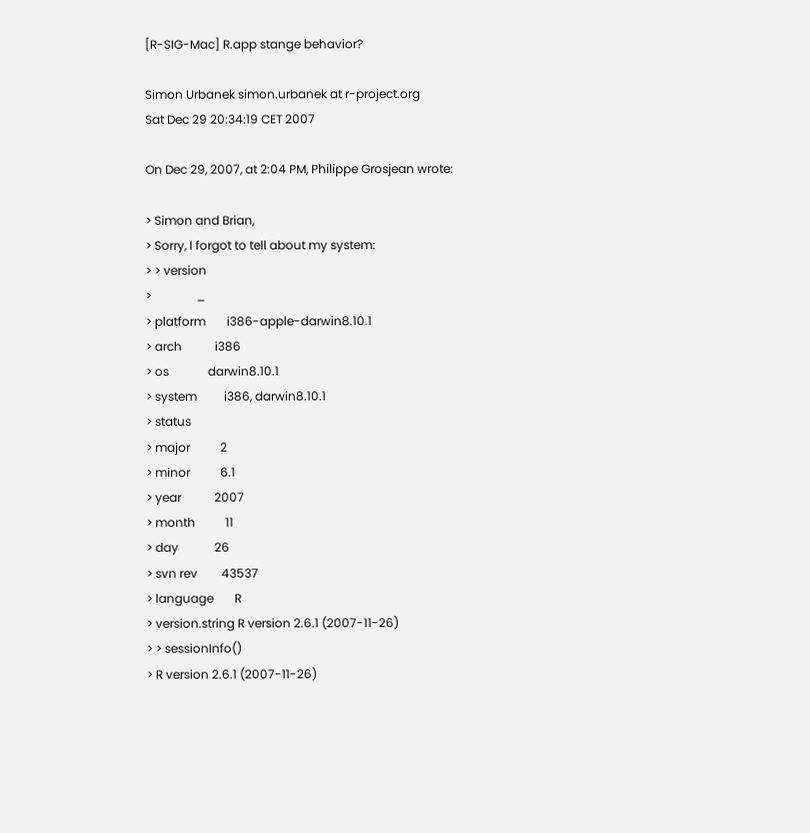[R-SIG-Mac] R.app stange behavior?

Simon Urbanek simon.urbanek at r-project.org
Sat Dec 29 20:34:19 CET 2007

On Dec 29, 2007, at 2:04 PM, Philippe Grosjean wrote:

> Simon and Brian,
> Sorry, I forgot to tell about my system:
> > version
>               _
> platform       i386-apple-darwin8.10.1
> arch           i386
> os             darwin8.10.1
> system         i386, darwin8.10.1
> status
> major          2
> minor          6.1
> year           2007
> month          11
> day            26
> svn rev        43537
> language       R
> version.string R version 2.6.1 (2007-11-26)
> > sessionInfo()
> R version 2.6.1 (2007-11-26)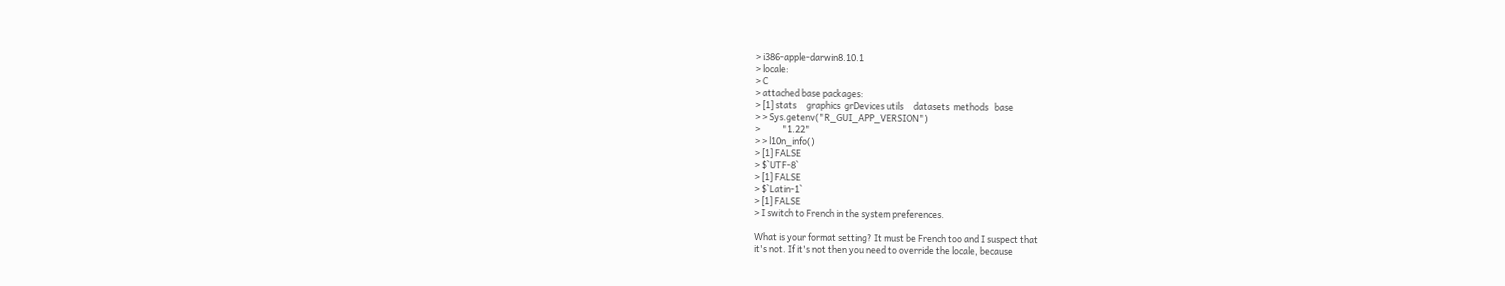> i386-apple-darwin8.10.1
> locale:
> C
> attached base packages:
> [1] stats     graphics  grDevices utils     datasets  methods   base
> > Sys.getenv("R_GUI_APP_VERSION")
>           "1.22"
> > l10n_info()
> [1] FALSE
> $`UTF-8`
> [1] FALSE
> $`Latin-1`
> [1] FALSE
> I switch to French in the system preferences.

What is your format setting? It must be French too and I suspect that
it's not. If it's not then you need to override the locale, because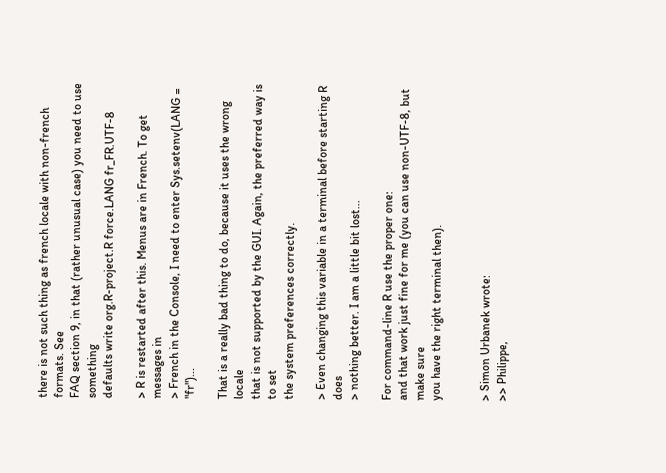there is not such thing as french locale with non-french formats. See
FAQ section 9, in that (rather unusual case) you need to use something
defaults write org.R-project.R force.LANG fr_FR.UTF-8

> R is restarted after this. Menus are in French. To get messages in
> French in the Console, I need to enter Sys.setenv(LANG = "fr")...

That is a really bad thing to do, because it uses the wrong locale
that is not supported by the GUI. Again, the preferred way is to set
the system preferences correctly.

> Even changing this variable in a terminal before starting R does
> nothing better. I am a little bit lost...

For command-line R use the proper one:
and that work just fine for me (you can use non-UTF-8, but make sure
you have the right terminal then).


> Simon Urbanek wrote:
>> Philippe,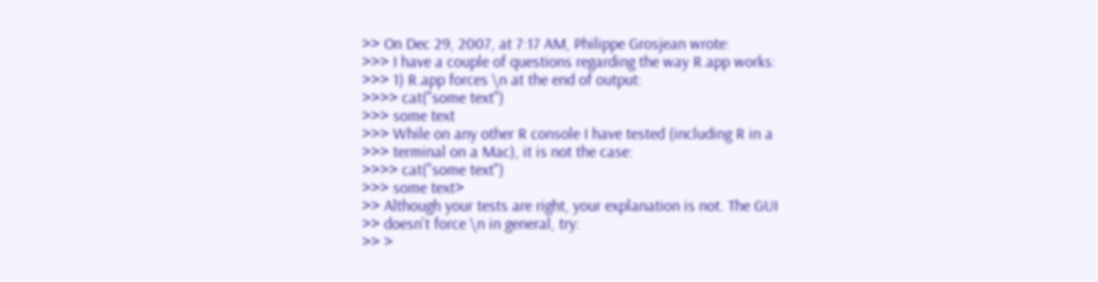>> On Dec 29, 2007, at 7:17 AM, Philippe Grosjean wrote:
>>> I have a couple of questions regarding the way R.app works:
>>> 1) R.app forces \n at the end of output:
>>>> cat("some text")
>>> some text
>>> While on any other R console I have tested (including R in a
>>> terminal on a Mac), it is not the case:
>>>> cat("some text")
>>> some text>
>> Although your tests are right, your explanation is not. The GUI
>> doesn't force \n in general, try:
>> >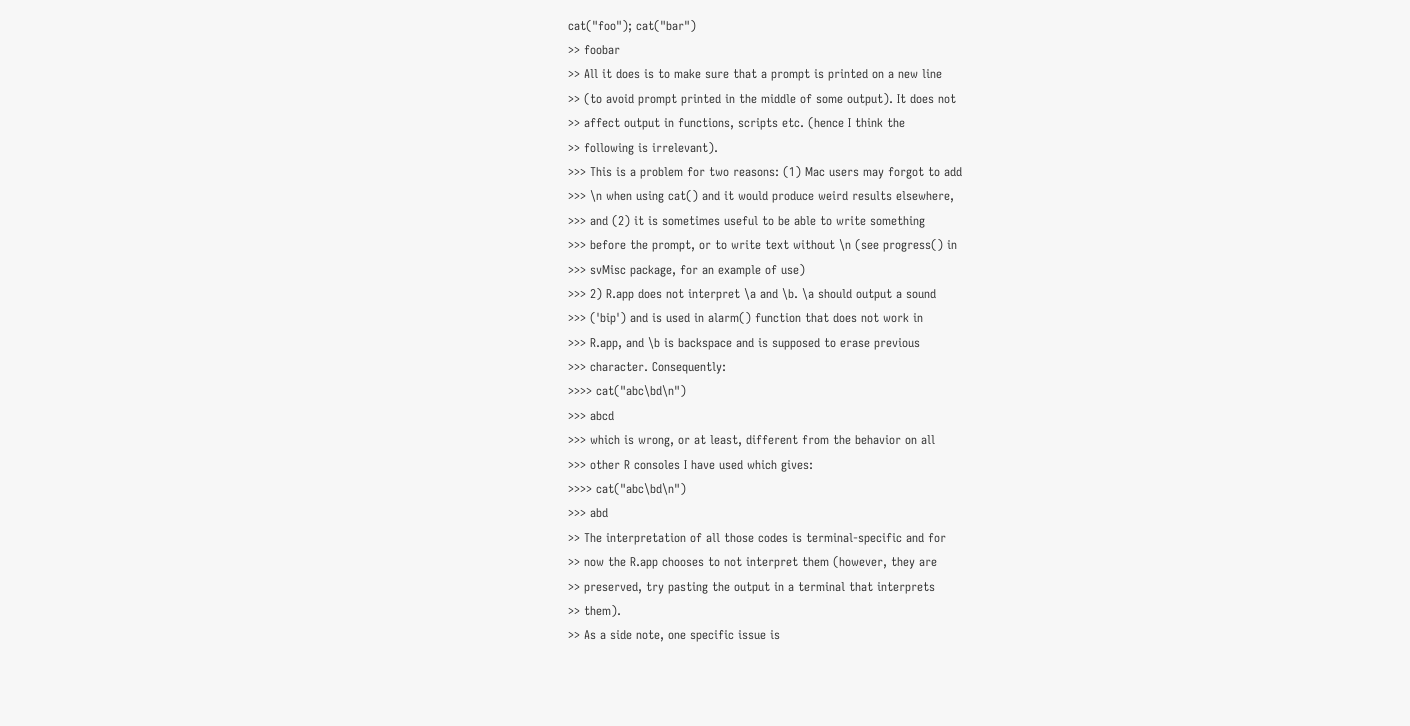cat("foo"); cat("bar")
>> foobar
>> All it does is to make sure that a prompt is printed on a new line
>> (to avoid prompt printed in the middle of some output). It does not
>> affect output in functions, scripts etc. (hence I think the
>> following is irrelevant).
>>> This is a problem for two reasons: (1) Mac users may forgot to add
>>> \n when using cat() and it would produce weird results elsewhere,
>>> and (2) it is sometimes useful to be able to write something
>>> before the prompt, or to write text without \n (see progress() in
>>> svMisc package, for an example of use)
>>> 2) R.app does not interpret \a and \b. \a should output a sound
>>> ('bip') and is used in alarm() function that does not work in
>>> R.app, and \b is backspace and is supposed to erase previous
>>> character. Consequently:
>>>> cat("abc\bd\n")
>>> abcd
>>> which is wrong, or at least, different from the behavior on all
>>> other R consoles I have used which gives:
>>>> cat("abc\bd\n")
>>> abd
>> The interpretation of all those codes is terminal-specific and for
>> now the R.app chooses to not interpret them (however, they are
>> preserved, try pasting the output in a terminal that interprets
>> them).
>> As a side note, one specific issue is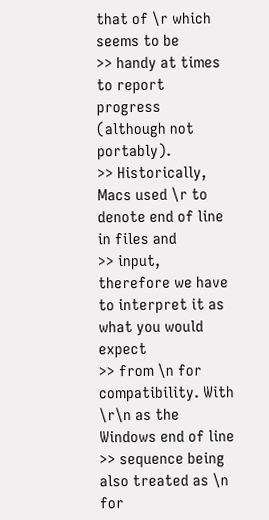that of \r which seems to be
>> handy at times to report progress (although not portably).
>> Historically, Macs used \r to denote end of line in files and
>> input, therefore we have to interpret it as what you would expect
>> from \n for compatibility. With \r\n as the Windows end of line
>> sequence being also treated as \n for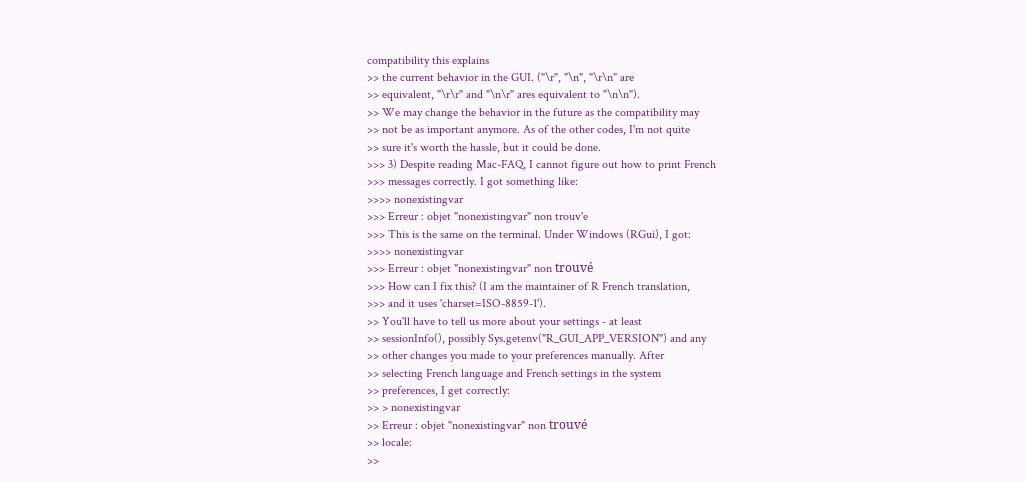compatibility this explains
>> the current behavior in the GUI. ("\r", "\n", "\r\n" are
>> equivalent, "\r\r" and "\n\r" ares equivalent to "\n\n").
>> We may change the behavior in the future as the compatibility may
>> not be as important anymore. As of the other codes, I'm not quite
>> sure it's worth the hassle, but it could be done.
>>> 3) Despite reading Mac-FAQ, I cannot figure out how to print French
>>> messages correctly. I got something like:
>>>> nonexistingvar
>>> Erreur : objet "nonexistingvar" non trouv'e
>>> This is the same on the terminal. Under Windows (RGui), I got:
>>>> nonexistingvar
>>> Erreur : objet "nonexistingvar" non trouvé
>>> How can I fix this? (I am the maintainer of R French translation,
>>> and it uses 'charset=ISO-8859-1').
>> You'll have to tell us more about your settings - at least
>> sessionInfo(), possibly Sys.getenv("R_GUI_APP_VERSION") and any
>> other changes you made to your preferences manually. After
>> selecting French language and French settings in the system
>> preferences, I get correctly:
>> > nonexistingvar
>> Erreur : objet "nonexistingvar" non trouvé
>> locale:
>>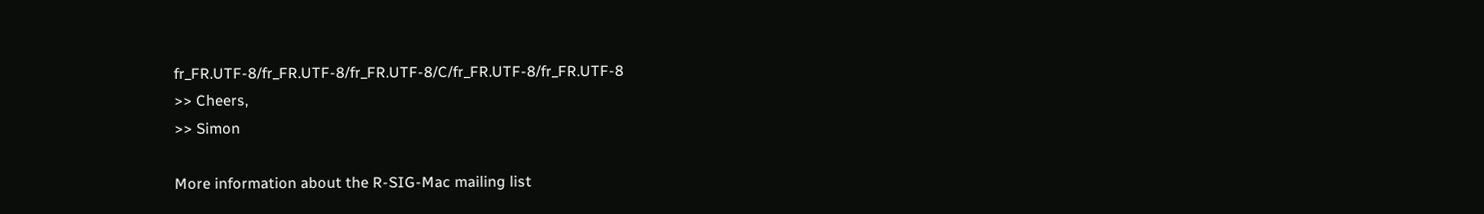fr_FR.UTF-8/fr_FR.UTF-8/fr_FR.UTF-8/C/fr_FR.UTF-8/fr_FR.UTF-8
>> Cheers,
>> Simon

More information about the R-SIG-Mac mailing list